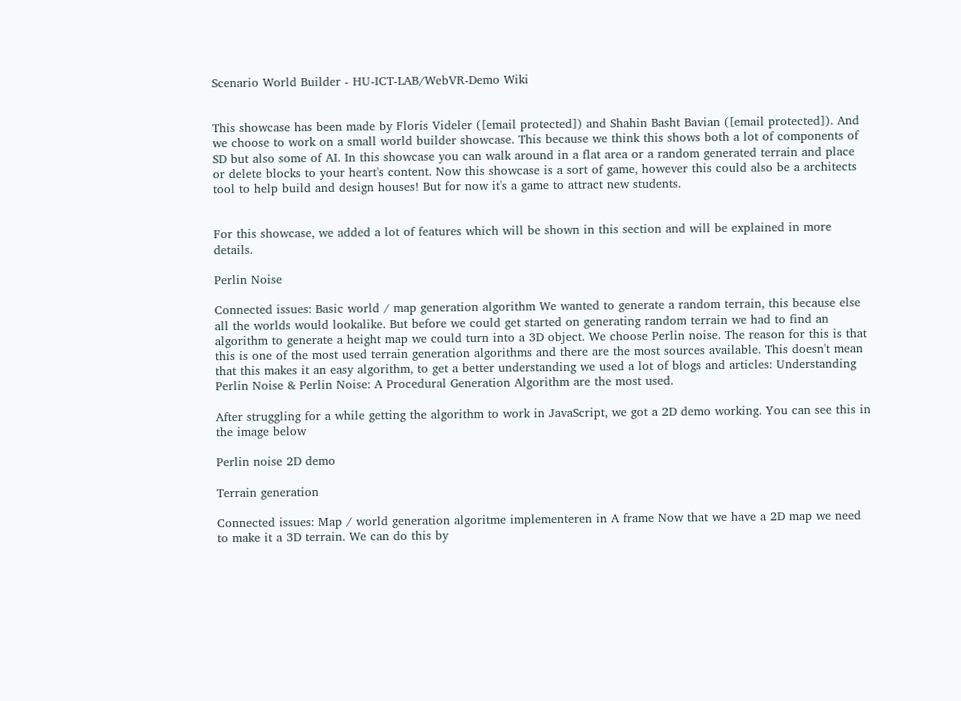Scenario World Builder - HU-ICT-LAB/WebVR-Demo Wiki


This showcase has been made by Floris Videler ([email protected]) and Shahin Basht Bavian ([email protected]). And we choose to work on a small world builder showcase. This because we think this shows both a lot of components of SD but also some of AI. In this showcase you can walk around in a flat area or a random generated terrain and place or delete blocks to your heart's content. Now this showcase is a sort of game, however this could also be a architects tool to help build and design houses! But for now it's a game to attract new students.


For this showcase, we added a lot of features which will be shown in this section and will be explained in more details.

Perlin Noise

Connected issues: Basic world / map generation algorithm We wanted to generate a random terrain, this because else all the worlds would lookalike. But before we could get started on generating random terrain we had to find an algorithm to generate a height map we could turn into a 3D object. We choose Perlin noise. The reason for this is that this is one of the most used terrain generation algorithms and there are the most sources available. This doesn't mean that this makes it an easy algorithm, to get a better understanding we used a lot of blogs and articles: Understanding Perlin Noise & Perlin Noise: A Procedural Generation Algorithm are the most used.

After struggling for a while getting the algorithm to work in JavaScript, we got a 2D demo working. You can see this in the image below

Perlin noise 2D demo

Terrain generation

Connected issues: Map / world generation algoritme implementeren in A frame Now that we have a 2D map we need to make it a 3D terrain. We can do this by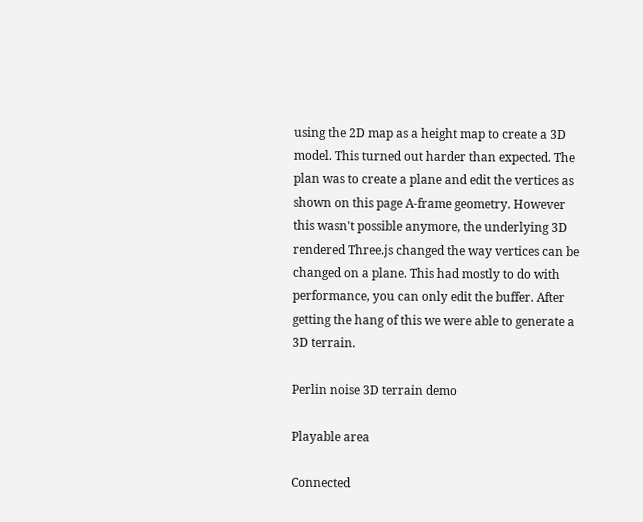using the 2D map as a height map to create a 3D model. This turned out harder than expected. The plan was to create a plane and edit the vertices as shown on this page A-frame geometry. However this wasn't possible anymore, the underlying 3D rendered Three.js changed the way vertices can be changed on a plane. This had mostly to do with performance, you can only edit the buffer. After getting the hang of this we were able to generate a 3D terrain.

Perlin noise 3D terrain demo

Playable area

Connected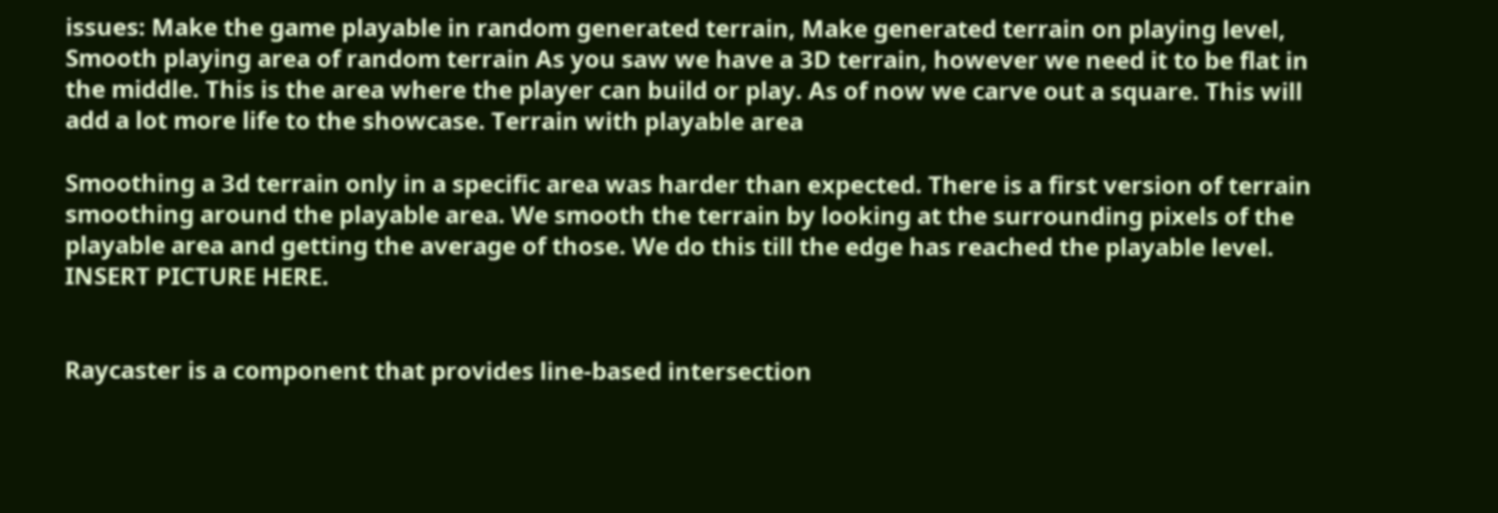issues: Make the game playable in random generated terrain, Make generated terrain on playing level, Smooth playing area of random terrain As you saw we have a 3D terrain, however we need it to be flat in the middle. This is the area where the player can build or play. As of now we carve out a square. This will add a lot more life to the showcase. Terrain with playable area

Smoothing a 3d terrain only in a specific area was harder than expected. There is a first version of terrain smoothing around the playable area. We smooth the terrain by looking at the surrounding pixels of the playable area and getting the average of those. We do this till the edge has reached the playable level. INSERT PICTURE HERE.


Raycaster is a component that provides line-based intersection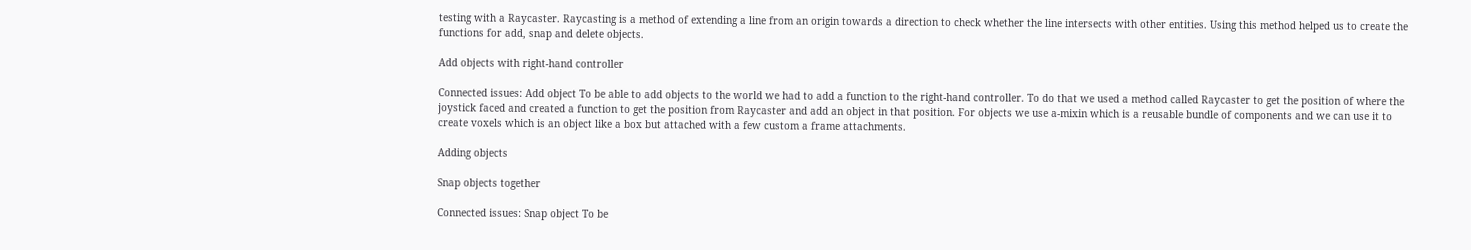testing with a Raycaster. Raycasting is a method of extending a line from an origin towards a direction to check whether the line intersects with other entities. Using this method helped us to create the functions for add, snap and delete objects.

Add objects with right-hand controller

Connected issues: Add object To be able to add objects to the world we had to add a function to the right-hand controller. To do that we used a method called Raycaster to get the position of where the joystick faced and created a function to get the position from Raycaster and add an object in that position. For objects we use a-mixin which is a reusable bundle of components and we can use it to create voxels which is an object like a box but attached with a few custom a frame attachments.

Adding objects

Snap objects together

Connected issues: Snap object To be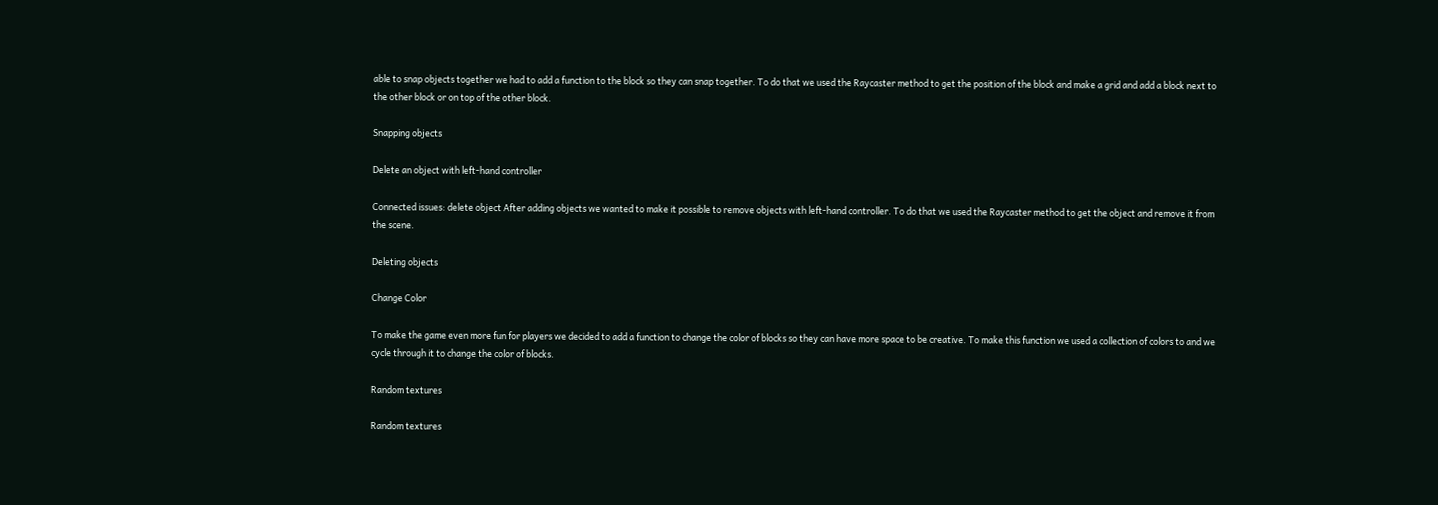able to snap objects together we had to add a function to the block so they can snap together. To do that we used the Raycaster method to get the position of the block and make a grid and add a block next to the other block or on top of the other block.

Snapping objects

Delete an object with left-hand controller

Connected issues: delete object After adding objects we wanted to make it possible to remove objects with left-hand controller. To do that we used the Raycaster method to get the object and remove it from the scene.

Deleting objects

Change Color

To make the game even more fun for players we decided to add a function to change the color of blocks so they can have more space to be creative. To make this function we used a collection of colors to and we cycle through it to change the color of blocks.

Random textures

Random textures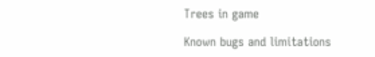Trees in game

Known bugs and limitations